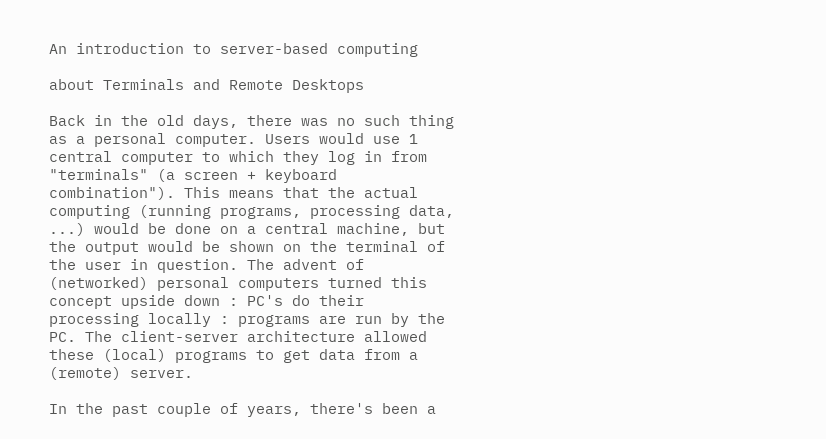An introduction to server-based computing

about Terminals and Remote Desktops

Back in the old days, there was no such thing as a personal computer. Users would use 1 central computer to which they log in from "terminals" (a screen + keyboard combination"). This means that the actual computing (running programs, processing data, ...) would be done on a central machine, but the output would be shown on the terminal of the user in question. The advent of (networked) personal computers turned this concept upside down : PC's do their processing locally : programs are run by the PC. The client-server architecture allowed these (local) programs to get data from a (remote) server.

In the past couple of years, there's been a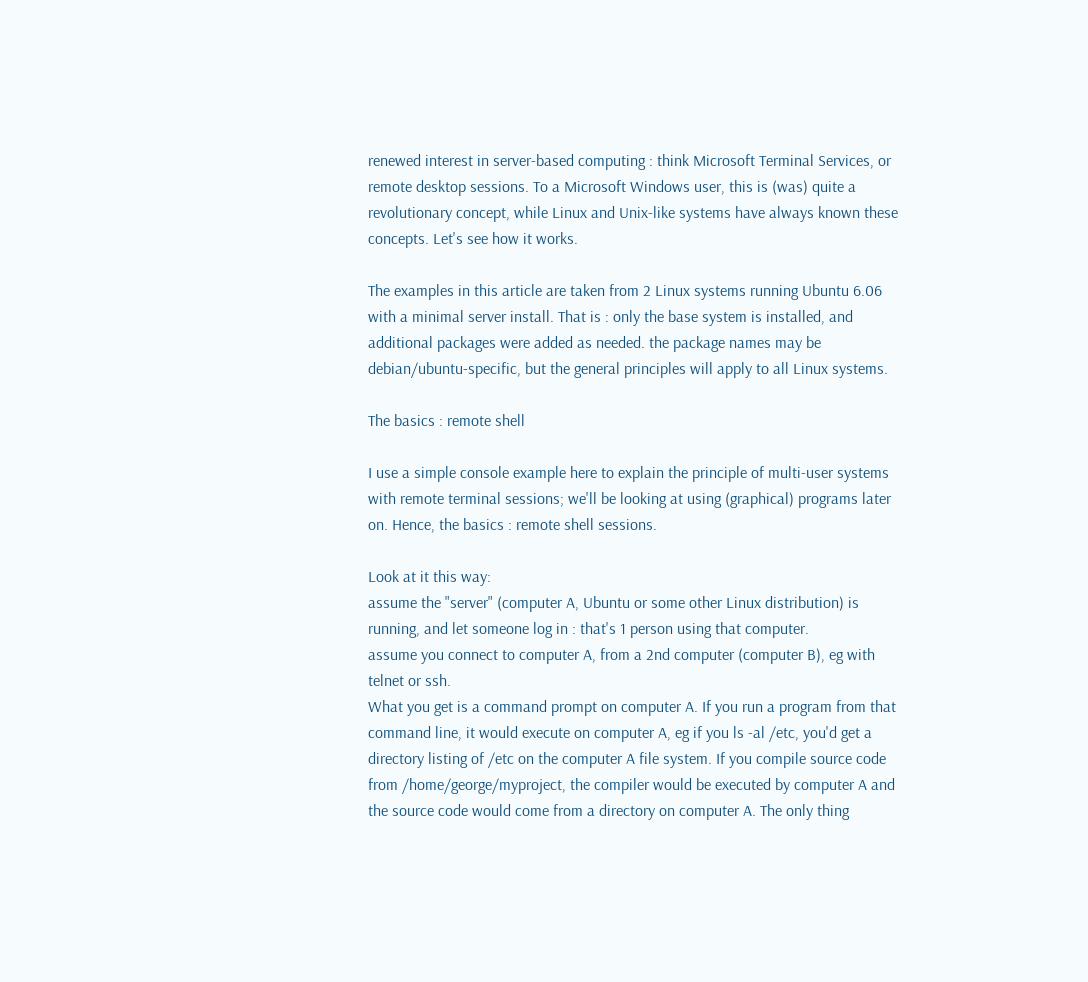renewed interest in server-based computing : think Microsoft Terminal Services, or remote desktop sessions. To a Microsoft Windows user, this is (was) quite a revolutionary concept, while Linux and Unix-like systems have always known these concepts. Let's see how it works.

The examples in this article are taken from 2 Linux systems running Ubuntu 6.06 with a minimal server install. That is : only the base system is installed, and additional packages were added as needed. the package names may be debian/ubuntu-specific, but the general principles will apply to all Linux systems.

The basics : remote shell

I use a simple console example here to explain the principle of multi-user systems with remote terminal sessions; we'll be looking at using (graphical) programs later on. Hence, the basics : remote shell sessions.

Look at it this way:
assume the "server" (computer A, Ubuntu or some other Linux distribution) is running, and let someone log in : that's 1 person using that computer.
assume you connect to computer A, from a 2nd computer (computer B), eg with telnet or ssh.
What you get is a command prompt on computer A. If you run a program from that command line, it would execute on computer A, eg if you ls -al /etc, you'd get a directory listing of /etc on the computer A file system. If you compile source code from /home/george/myproject, the compiler would be executed by computer A and the source code would come from a directory on computer A. The only thing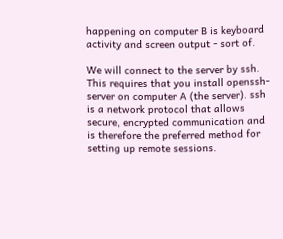happening on computer B is keyboard activity and screen output - sort of.

We will connect to the server by ssh. This requires that you install openssh-server on computer A (the server). ssh is a network protocol that allows secure, encrypted communication and is therefore the preferred method for setting up remote sessions.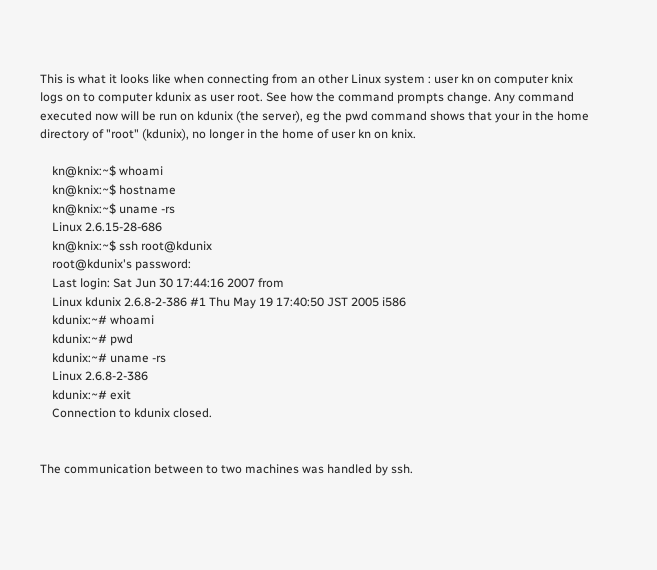This is what it looks like when connecting from an other Linux system : user kn on computer knix logs on to computer kdunix as user root. See how the command prompts change. Any command executed now will be run on kdunix (the server), eg the pwd command shows that your in the home directory of "root" (kdunix), no longer in the home of user kn on knix.

    kn@knix:~$ whoami
    kn@knix:~$ hostname
    kn@knix:~$ uname -rs
    Linux 2.6.15-28-686
    kn@knix:~$ ssh root@kdunix
    root@kdunix's password:
    Last login: Sat Jun 30 17:44:16 2007 from
    Linux kdunix 2.6.8-2-386 #1 Thu May 19 17:40:50 JST 2005 i586
    kdunix:~# whoami
    kdunix:~# pwd
    kdunix:~# uname -rs
    Linux 2.6.8-2-386
    kdunix:~# exit
    Connection to kdunix closed.


The communication between to two machines was handled by ssh.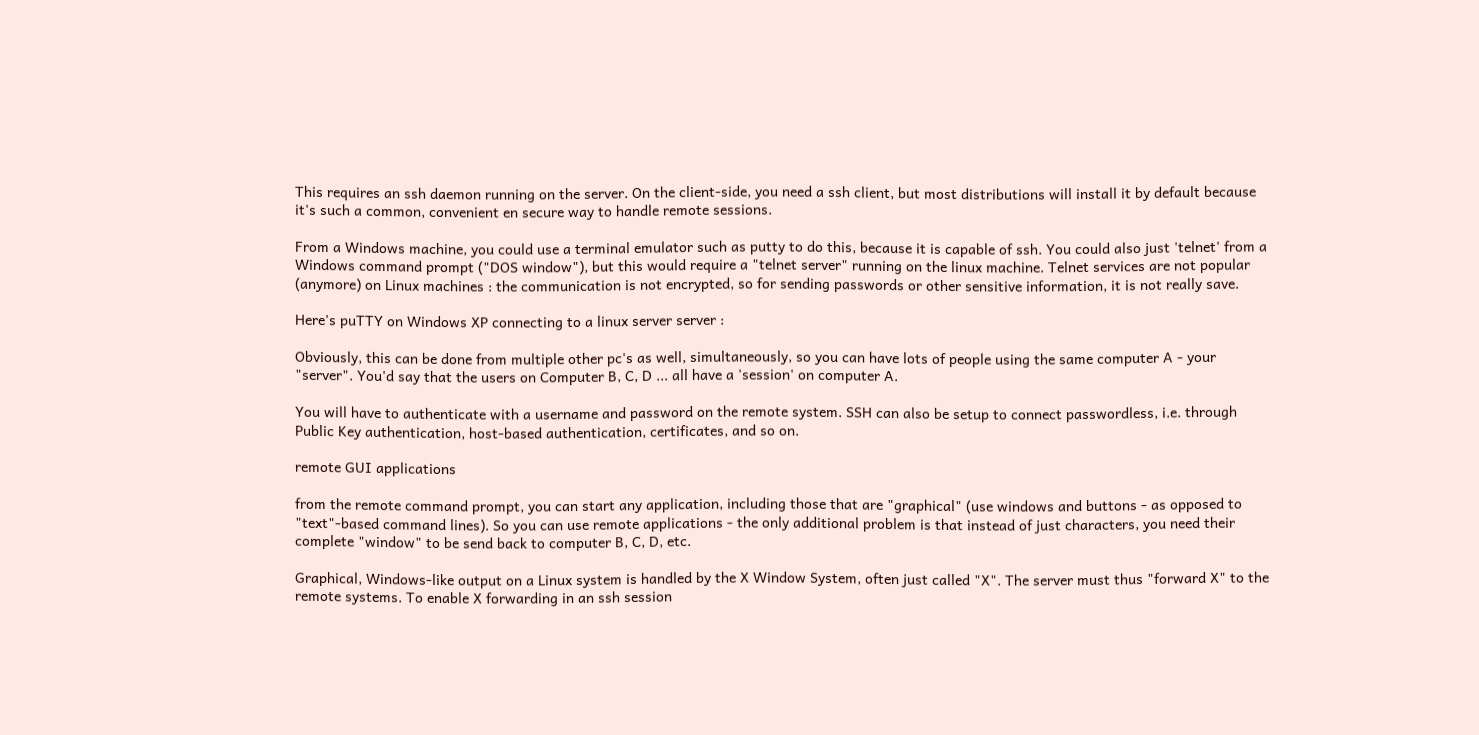This requires an ssh daemon running on the server. On the client-side, you need a ssh client, but most distributions will install it by default because it's such a common, convenient en secure way to handle remote sessions.

From a Windows machine, you could use a terminal emulator such as putty to do this, because it is capable of ssh. You could also just 'telnet' from a Windows command prompt ("DOS window"), but this would require a "telnet server" running on the linux machine. Telnet services are not popular (anymore) on Linux machines : the communication is not encrypted, so for sending passwords or other sensitive information, it is not really save.

Here's puTTY on Windows XP connecting to a linux server server :

Obviously, this can be done from multiple other pc's as well, simultaneously, so you can have lots of people using the same computer A - your "server". You'd say that the users on Computer B, C, D ... all have a 'session' on computer A.

You will have to authenticate with a username and password on the remote system. SSH can also be setup to connect passwordless, i.e. through Public Key authentication, host-based authentication, certificates, and so on.

remote GUI applications

from the remote command prompt, you can start any application, including those that are "graphical" (use windows and buttons - as opposed to "text"-based command lines). So you can use remote applications - the only additional problem is that instead of just characters, you need their complete "window" to be send back to computer B, C, D, etc.

Graphical, Windows-like output on a Linux system is handled by the X Window System, often just called "X". The server must thus "forward X" to the remote systems. To enable X forwarding in an ssh session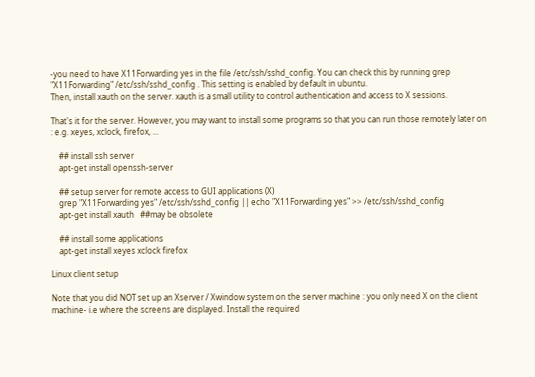-you need to have X11Forwarding yes in the file /etc/ssh/sshd_config. You can check this by running grep "X11Forwarding" /etc/ssh/sshd_config . This setting is enabled by default in ubuntu.
Then, install xauth on the server. xauth is a small utility to control authentication and access to X sessions.

That's it for the server. However, you may want to install some programs so that you can run those remotely later on : e.g. xeyes, xclock, firefox, ...

    ## install ssh server
    apt-get install openssh-server

    ## setup server for remote access to GUI applications (X)
    grep "X11Forwarding yes" /etc/ssh/sshd_config || echo "X11Forwarding yes" >> /etc/ssh/sshd_config
    apt-get install xauth   ##may be obsolete

    ## install some applications
    apt-get install xeyes xclock firefox

Linux client setup

Note that you did NOT set up an Xserver / Xwindow system on the server machine : you only need X on the client machine- i.e where the screens are displayed. Install the required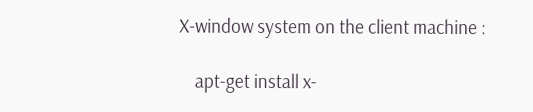X-window system on the client machine :

    apt-get install x-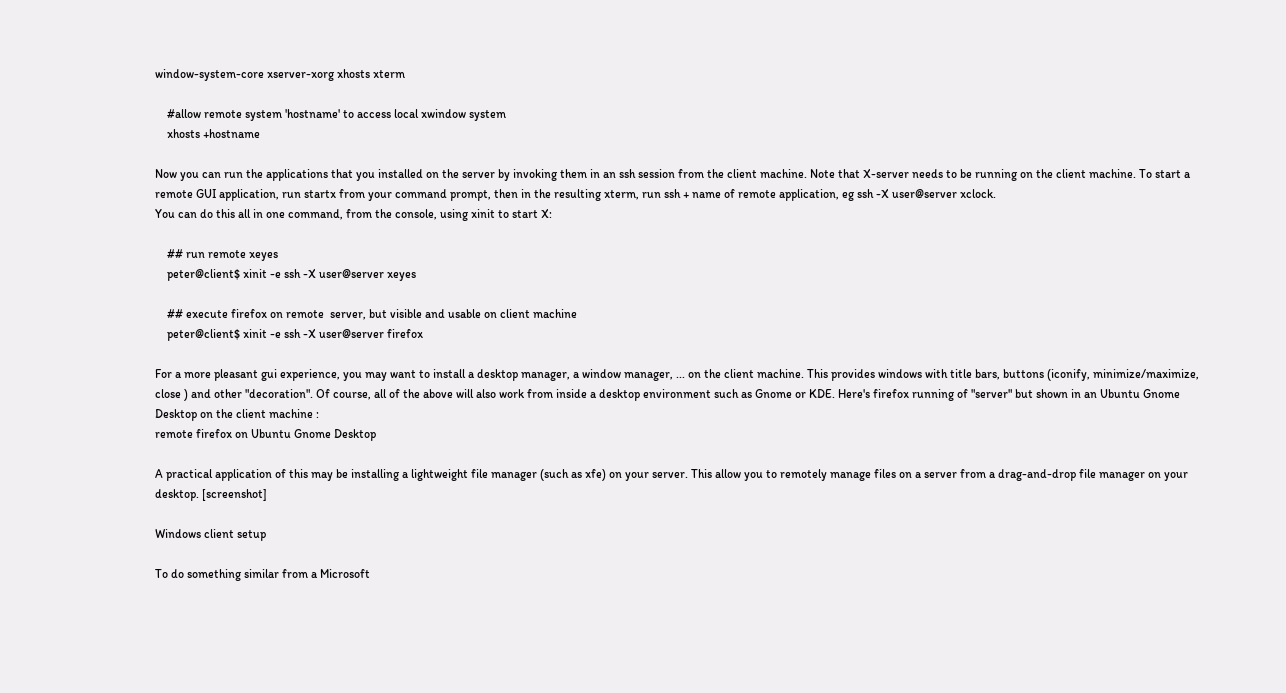window-system-core xserver-xorg xhosts xterm

    #allow remote system 'hostname' to access local xwindow system
    xhosts +hostname

Now you can run the applications that you installed on the server by invoking them in an ssh session from the client machine. Note that X-server needs to be running on the client machine. To start a remote GUI application, run startx from your command prompt, then in the resulting xterm, run ssh + name of remote application, eg ssh -X user@server xclock.
You can do this all in one command, from the console, using xinit to start X:

    ## run remote xeyes
    peter@client$ xinit -e ssh -X user@server xeyes

    ## execute firefox on remote  server, but visible and usable on client machine
    peter@client$ xinit -e ssh -X user@server firefox

For a more pleasant gui experience, you may want to install a desktop manager, a window manager, ... on the client machine. This provides windows with title bars, buttons (iconify, minimize/maximize, close ) and other "decoration". Of course, all of the above will also work from inside a desktop environment such as Gnome or KDE. Here's firefox running of "server" but shown in an Ubuntu Gnome Desktop on the client machine :
remote firefox on Ubuntu Gnome Desktop

A practical application of this may be installing a lightweight file manager (such as xfe) on your server. This allow you to remotely manage files on a server from a drag-and-drop file manager on your desktop. [screenshot]

Windows client setup

To do something similar from a Microsoft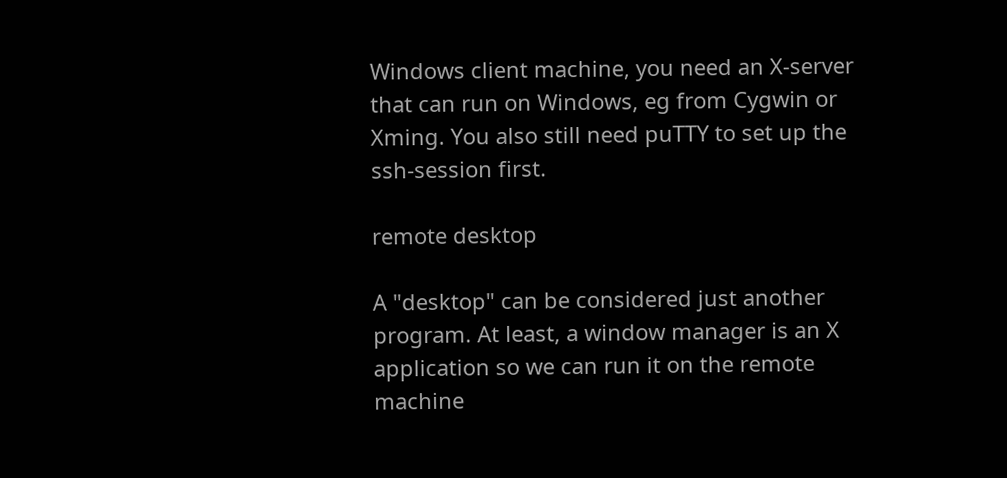Windows client machine, you need an X-server that can run on Windows, eg from Cygwin or Xming. You also still need puTTY to set up the ssh-session first.

remote desktop

A "desktop" can be considered just another program. At least, a window manager is an X application so we can run it on the remote machine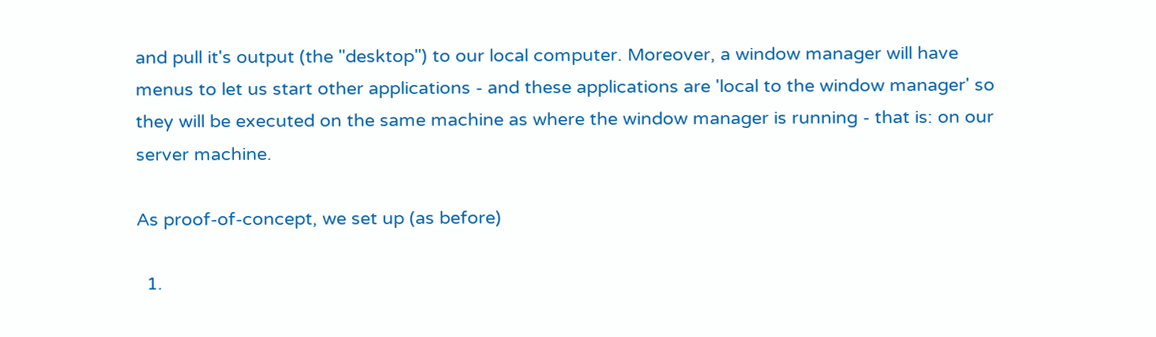and pull it's output (the "desktop") to our local computer. Moreover, a window manager will have menus to let us start other applications - and these applications are 'local to the window manager' so they will be executed on the same machine as where the window manager is running - that is: on our server machine.

As proof-of-concept, we set up (as before)

  1.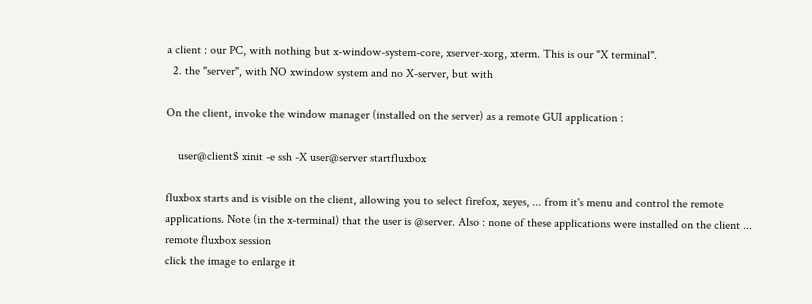a client : our PC, with nothing but x-window-system-core, xserver-xorg, xterm. This is our "X terminal".
  2. the "server", with NO xwindow system and no X-server, but with

On the client, invoke the window manager (installed on the server) as a remote GUI application :

    user@client$ xinit -e ssh -X user@server startfluxbox

fluxbox starts and is visible on the client, allowing you to select firefox, xeyes, ... from it's menu and control the remote applications. Note (in the x-terminal) that the user is @server. Also : none of these applications were installed on the client ...
remote fluxbox session
click the image to enlarge it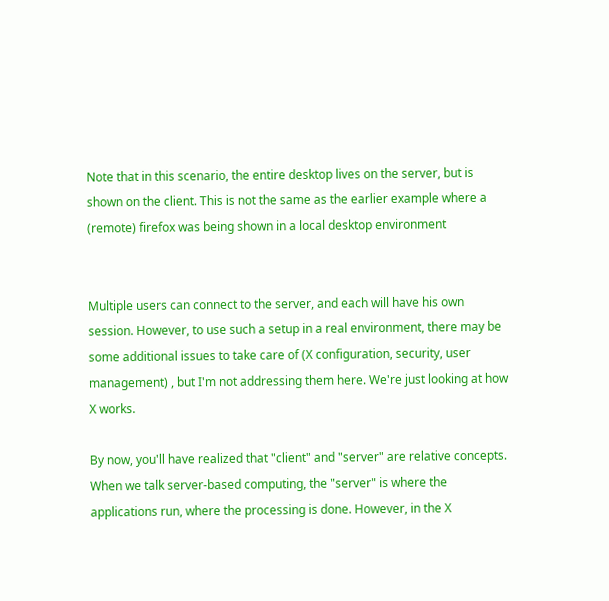Note that in this scenario, the entire desktop lives on the server, but is shown on the client. This is not the same as the earlier example where a (remote) firefox was being shown in a local desktop environment


Multiple users can connect to the server, and each will have his own session. However, to use such a setup in a real environment, there may be some additional issues to take care of (X configuration, security, user management) , but I'm not addressing them here. We're just looking at how X works.

By now, you'll have realized that "client" and "server" are relative concepts. When we talk server-based computing, the "server" is where the applications run, where the processing is done. However, in the X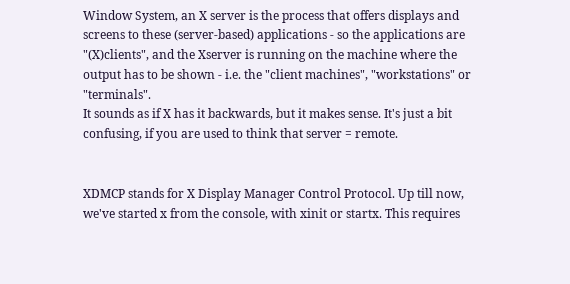Window System, an X server is the process that offers displays and screens to these (server-based) applications - so the applications are "(X)clients", and the Xserver is running on the machine where the output has to be shown - i.e. the "client machines", "workstations" or "terminals".
It sounds as if X has it backwards, but it makes sense. It's just a bit confusing, if you are used to think that server = remote.


XDMCP stands for X Display Manager Control Protocol. Up till now, we've started x from the console, with xinit or startx. This requires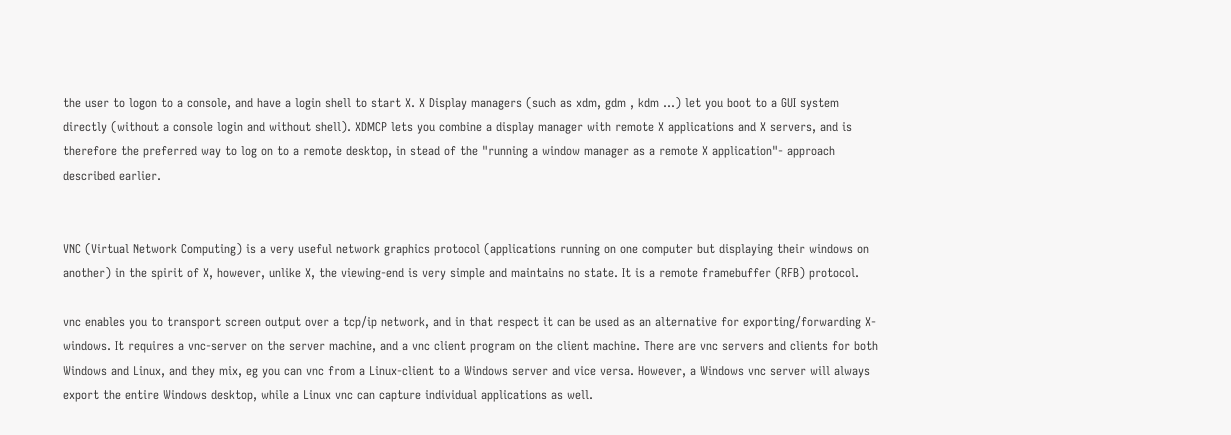the user to logon to a console, and have a login shell to start X. X Display managers (such as xdm, gdm , kdm ...) let you boot to a GUI system directly (without a console login and without shell). XDMCP lets you combine a display manager with remote X applications and X servers, and is therefore the preferred way to log on to a remote desktop, in stead of the "running a window manager as a remote X application"- approach described earlier.


VNC (Virtual Network Computing) is a very useful network graphics protocol (applications running on one computer but displaying their windows on another) in the spirit of X, however, unlike X, the viewing-end is very simple and maintains no state. It is a remote framebuffer (RFB) protocol.

vnc enables you to transport screen output over a tcp/ip network, and in that respect it can be used as an alternative for exporting/forwarding X-windows. It requires a vnc-server on the server machine, and a vnc client program on the client machine. There are vnc servers and clients for both Windows and Linux, and they mix, eg you can vnc from a Linux-client to a Windows server and vice versa. However, a Windows vnc server will always export the entire Windows desktop, while a Linux vnc can capture individual applications as well.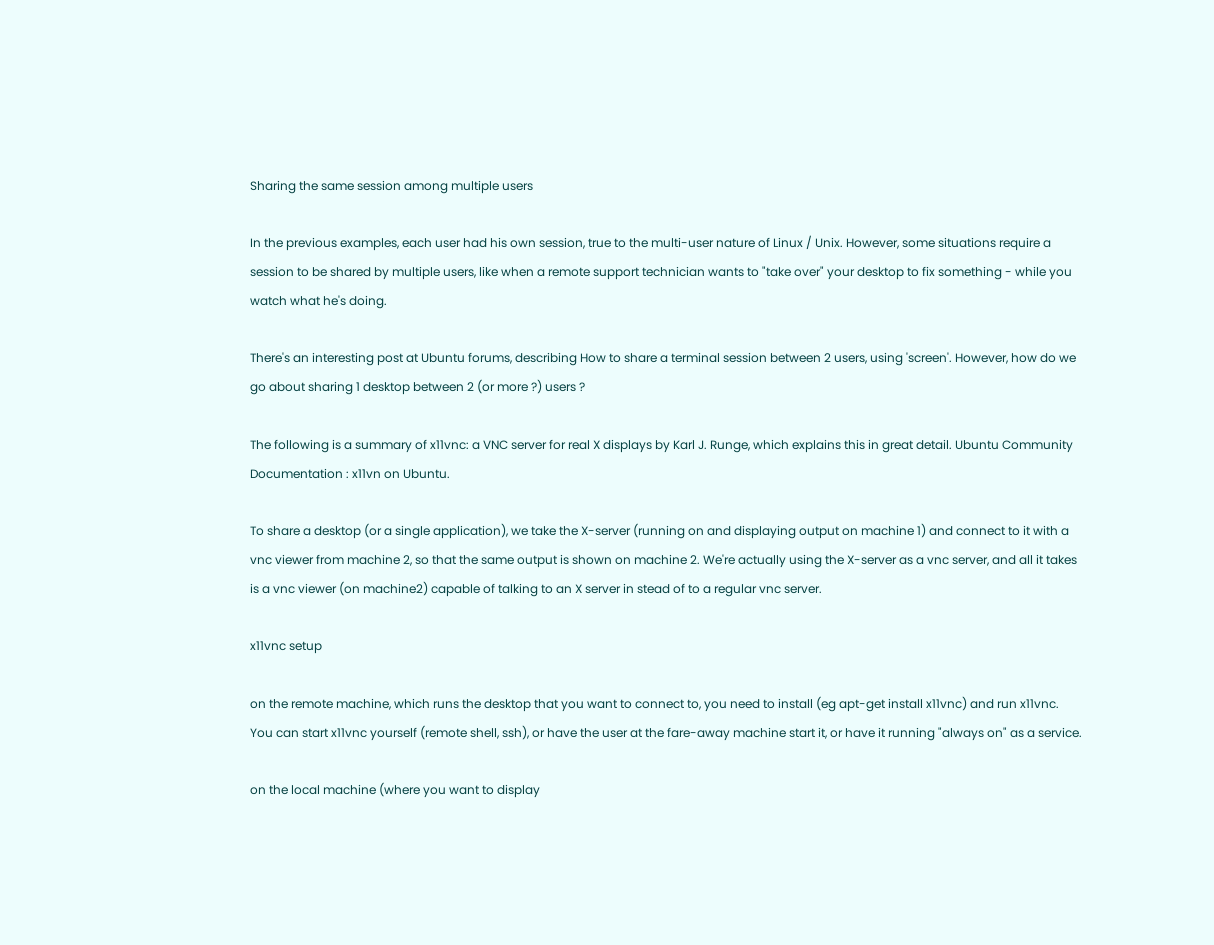Sharing the same session among multiple users

In the previous examples, each user had his own session, true to the multi-user nature of Linux / Unix. However, some situations require a session to be shared by multiple users, like when a remote support technician wants to "take over" your desktop to fix something - while you watch what he's doing.

There's an interesting post at Ubuntu forums, describing How to share a terminal session between 2 users, using 'screen'. However, how do we go about sharing 1 desktop between 2 (or more ?) users ?

The following is a summary of x11vnc: a VNC server for real X displays by Karl J. Runge, which explains this in great detail. Ubuntu Community Documentation : x11vn on Ubuntu.

To share a desktop (or a single application), we take the X-server (running on and displaying output on machine 1) and connect to it with a vnc viewer from machine 2, so that the same output is shown on machine 2. We're actually using the X-server as a vnc server, and all it takes is a vnc viewer (on machine2) capable of talking to an X server in stead of to a regular vnc server.

x11vnc setup

on the remote machine, which runs the desktop that you want to connect to, you need to install (eg apt-get install x11vnc) and run x11vnc. You can start x11vnc yourself (remote shell, ssh), or have the user at the fare-away machine start it, or have it running "always on" as a service.

on the local machine (where you want to display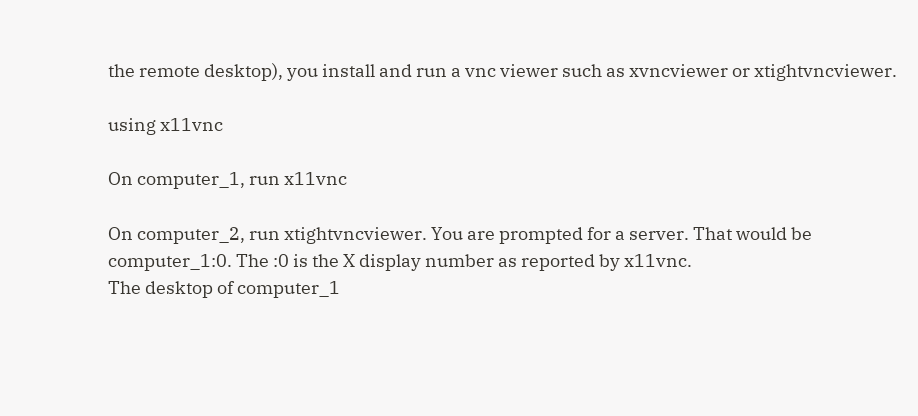the remote desktop), you install and run a vnc viewer such as xvncviewer or xtightvncviewer.

using x11vnc

On computer_1, run x11vnc

On computer_2, run xtightvncviewer. You are prompted for a server. That would be computer_1:0. The :0 is the X display number as reported by x11vnc.
The desktop of computer_1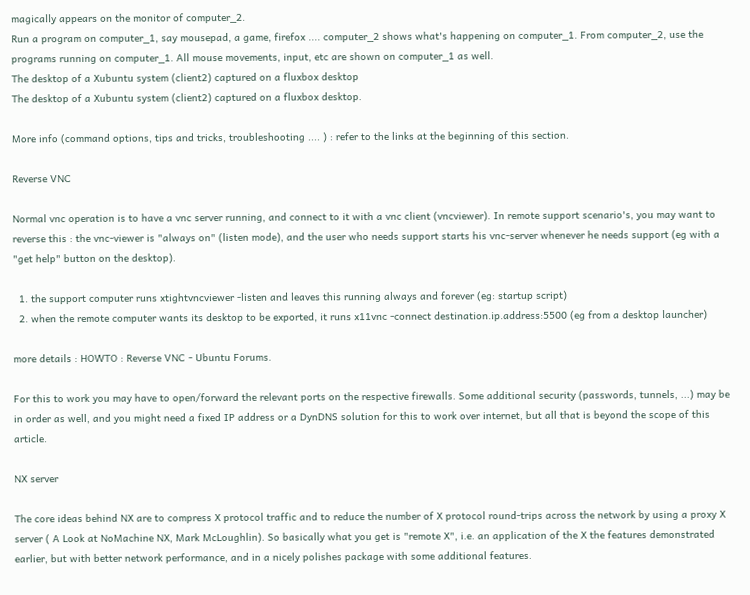magically appears on the monitor of computer_2.
Run a program on computer_1, say mousepad, a game, firefox .... computer_2 shows what's happening on computer_1. From computer_2, use the programs running on computer_1. All mouse movements, input, etc are shown on computer_1 as well.
The desktop of a Xubuntu system (client2) captured on a fluxbox desktop
The desktop of a Xubuntu system (client2) captured on a fluxbox desktop.

More info (command options, tips and tricks, troubleshooting .... ) : refer to the links at the beginning of this section.

Reverse VNC

Normal vnc operation is to have a vnc server running, and connect to it with a vnc client (vncviewer). In remote support scenario's, you may want to reverse this : the vnc-viewer is "always on" (listen mode), and the user who needs support starts his vnc-server whenever he needs support (eg with a "get help" button on the desktop).

  1. the support computer runs xtightvncviewer -listen and leaves this running always and forever (eg: startup script)
  2. when the remote computer wants its desktop to be exported, it runs x11vnc -connect destination.ip.address:5500 (eg from a desktop launcher)

more details : HOWTO : Reverse VNC - Ubuntu Forums.

For this to work you may have to open/forward the relevant ports on the respective firewalls. Some additional security (passwords, tunnels, ...) may be in order as well, and you might need a fixed IP address or a DynDNS solution for this to work over internet, but all that is beyond the scope of this article.

NX server

The core ideas behind NX are to compress X protocol traffic and to reduce the number of X protocol round-trips across the network by using a proxy X server ( A Look at NoMachine NX, Mark McLoughlin). So basically what you get is "remote X", i.e. an application of the X the features demonstrated earlier, but with better network performance, and in a nicely polishes package with some additional features.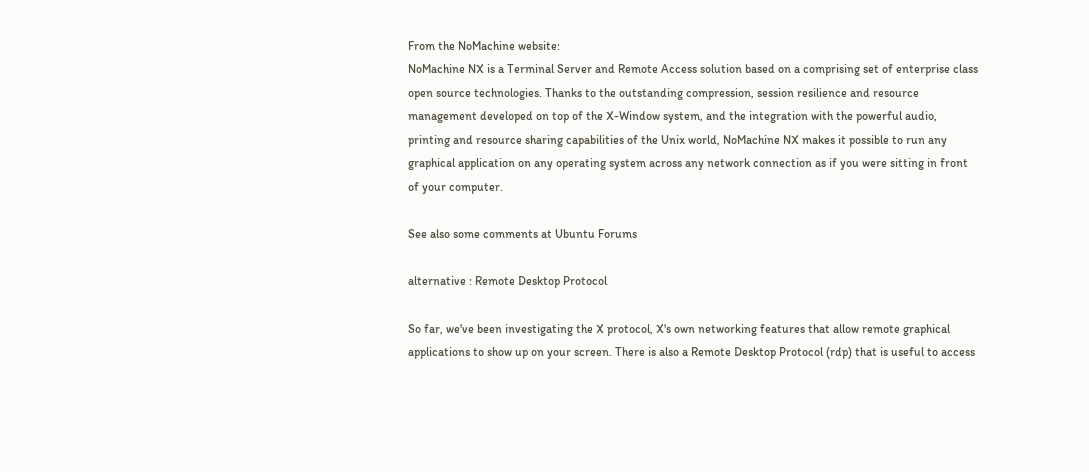From the NoMachine website:
NoMachine NX is a Terminal Server and Remote Access solution based on a comprising set of enterprise class open source technologies. Thanks to the outstanding compression, session resilience and resource management developed on top of the X-Window system, and the integration with the powerful audio, printing and resource sharing capabilities of the Unix world, NoMachine NX makes it possible to run any graphical application on any operating system across any network connection as if you were sitting in front of your computer.

See also some comments at Ubuntu Forums

alternative : Remote Desktop Protocol

So far, we've been investigating the X protocol, X's own networking features that allow remote graphical applications to show up on your screen. There is also a Remote Desktop Protocol (rdp) that is useful to access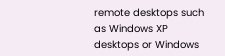remote desktops such as Windows XP desktops or Windows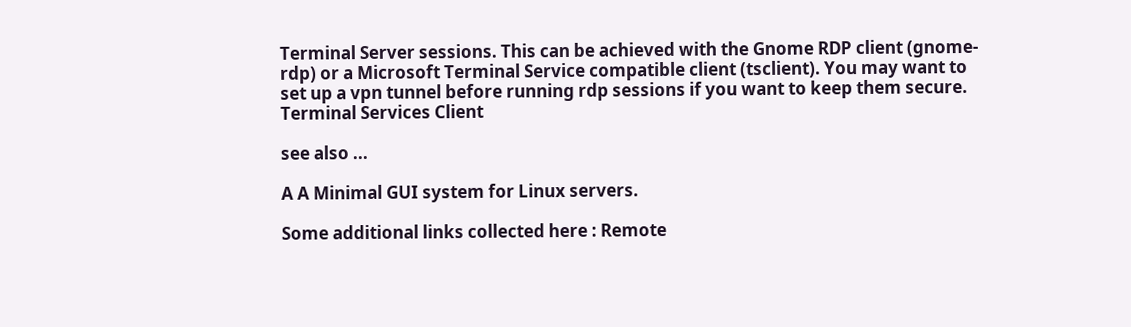Terminal Server sessions. This can be achieved with the Gnome RDP client (gnome-rdp) or a Microsoft Terminal Service compatible client (tsclient). You may want to set up a vpn tunnel before running rdp sessions if you want to keep them secure.
Terminal Services Client

see also ...

A A Minimal GUI system for Linux servers.

Some additional links collected here : Remote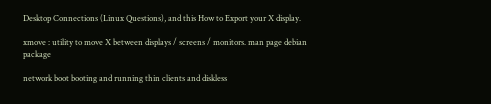Desktop Connections (Linux Questions), and this How to Export your X display.

xmove : utility to move X between displays / screens / monitors. man page debian package

network boot booting and running thin clients and diskless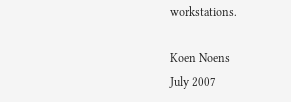workstations.

Koen Noens
July 2007